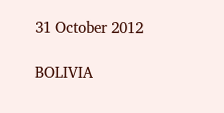31 October 2012

BOLIVIA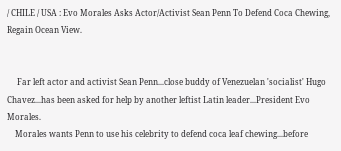/ CHILE / USA : Evo Morales Asks Actor/Activist Sean Penn To Defend Coca Chewing, Regain Ocean View.


     Far left actor and activist Sean Penn...close buddy of Venezuelan 'socialist' Hugo Chavez...has been asked for help by another leftist Latin leader...President Evo Morales.
    Morales wants Penn to use his celebrity to defend coca leaf chewing...before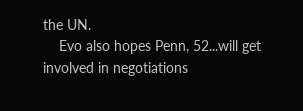the UN.
    Evo also hopes Penn, 52...will get involved in negotiations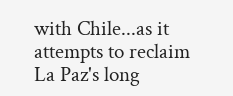with Chile...as it attempts to reclaim La Paz's long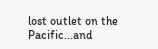lost outlet on the Pacific...and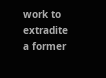work to extradite a former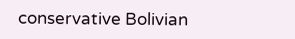conservative Bolivian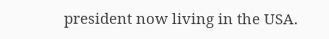president now living in the USA.